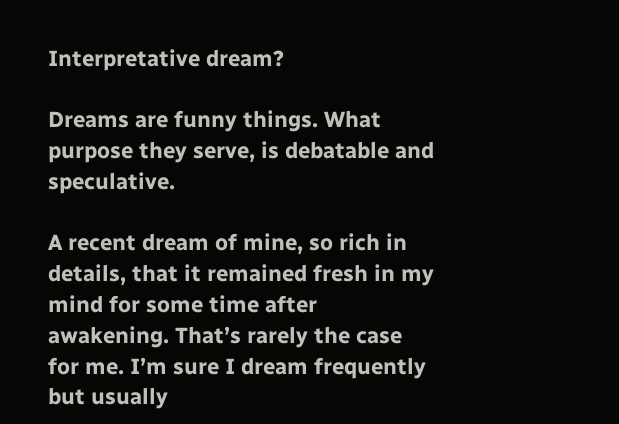Interpretative dream?

Dreams are funny things. What purpose they serve, is debatable and speculative.

A recent dream of mine, so rich in details, that it remained fresh in my mind for some time after awakening. That’s rarely the case for me. I’m sure I dream frequently but usually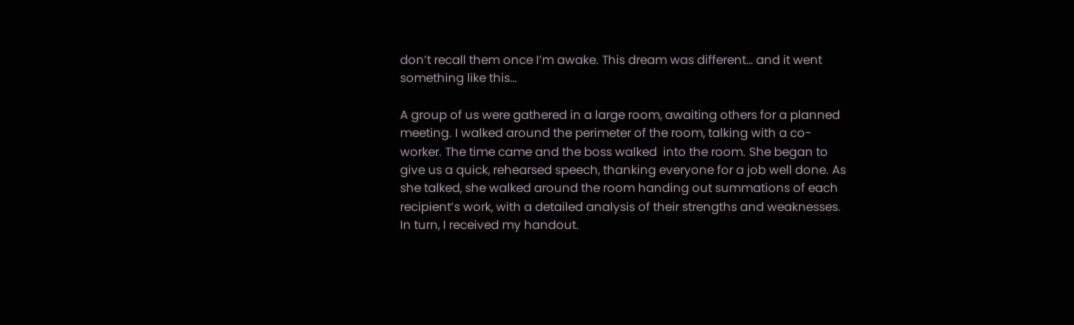don’t recall them once I’m awake. This dream was different… and it went something like this…

A group of us were gathered in a large room, awaiting others for a planned meeting. I walked around the perimeter of the room, talking with a co-worker. The time came and the boss walked  into the room. She began to give us a quick, rehearsed speech, thanking everyone for a job well done. As she talked, she walked around the room handing out summations of each recipient’s work, with a detailed analysis of their strengths and weaknesses. In turn, I received my handout.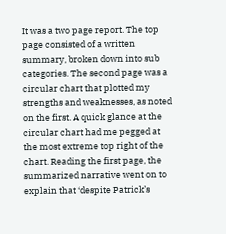It was a two page report. The top page consisted of a written summary, broken down into sub categories. The second page was a circular chart that plotted my strengths and weaknesses, as noted on the first. A quick glance at the circular chart had me pegged at the most extreme top right of the chart. Reading the first page, the summarized narrative went on to explain that ‘despite Patrick’s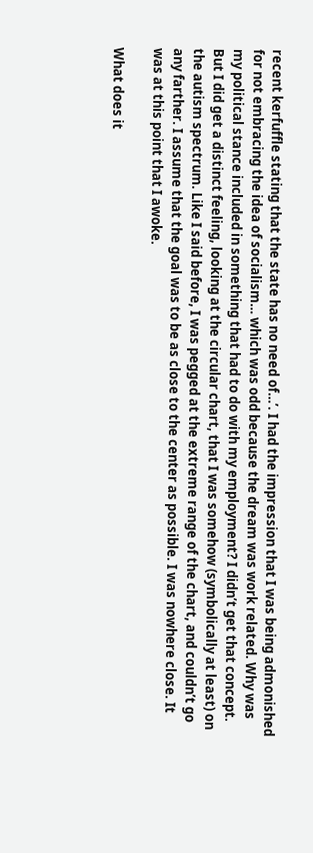recent kerfuffle stating that the state has no need of…’. I had the impression that I was being admonished for not embracing the idea of socialism… which was odd because the dream was work related. Why was my political stance included in something that had to do with my employment? I didn’t get that concept. But I did get a distinct feeling, looking at the circular chart, that I was somehow (symbolically at least) on the autism spectrum. Like I said before, I was pegged at the extreme range of the chart, and couldn’t go any farther. I assume that the goal was to be as close to the center as possible. I was nowhere close. It was at this point that I awoke.

What does it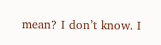mean? I don’t know. I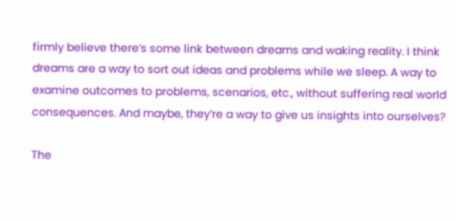firmly believe there’s some link between dreams and waking reality. I think dreams are a way to sort out ideas and problems while we sleep. A way to examine outcomes to problems, scenarios, etc., without suffering real world consequences. And maybe, they’re a way to give us insights into ourselves?

The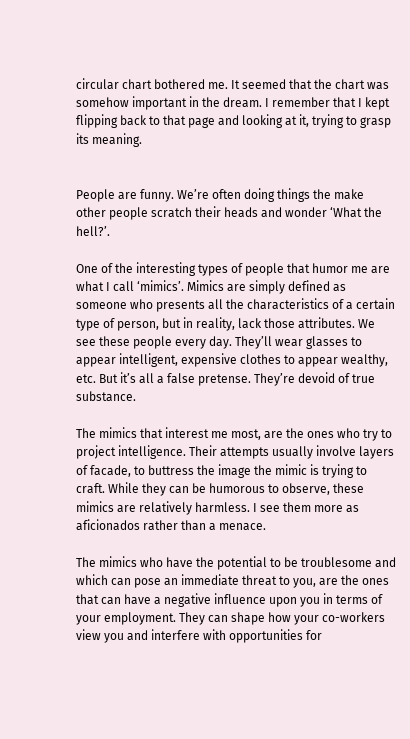circular chart bothered me. It seemed that the chart was somehow important in the dream. I remember that I kept flipping back to that page and looking at it, trying to grasp its meaning.


People are funny. We’re often doing things the make other people scratch their heads and wonder ‘What the hell?’.

One of the interesting types of people that humor me are what I call ‘mimics’. Mimics are simply defined as someone who presents all the characteristics of a certain type of person, but in reality, lack those attributes. We see these people every day. They’ll wear glasses to appear intelligent, expensive clothes to appear wealthy, etc. But it’s all a false pretense. They’re devoid of true substance.

The mimics that interest me most, are the ones who try to project intelligence. Their attempts usually involve layers of facade, to buttress the image the mimic is trying to craft. While they can be humorous to observe, these mimics are relatively harmless. I see them more as aficionados rather than a menace.

The mimics who have the potential to be troublesome and which can pose an immediate threat to you, are the ones that can have a negative influence upon you in terms of your employment. They can shape how your co-workers view you and interfere with opportunities for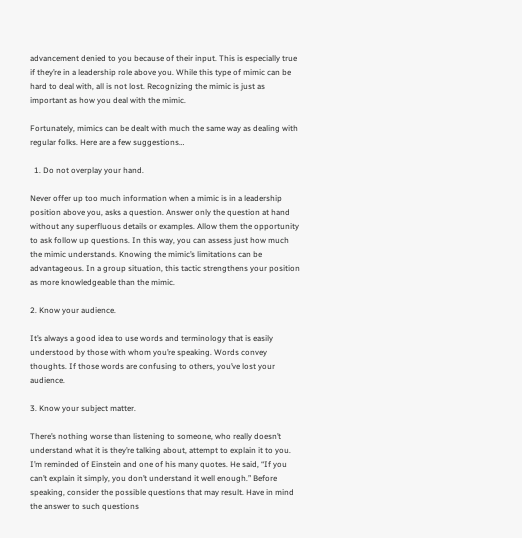advancement denied to you because of their input. This is especially true if they’re in a leadership role above you. While this type of mimic can be hard to deal with, all is not lost. Recognizing the mimic is just as important as how you deal with the mimic.

Fortunately, mimics can be dealt with much the same way as dealing with regular folks. Here are a few suggestions…

  1. Do not overplay your hand.

Never offer up too much information when a mimic is in a leadership position above you, asks a question. Answer only the question at hand without any superfluous details or examples. Allow them the opportunity to ask follow up questions. In this way, you can assess just how much the mimic understands. Knowing the mimic’s limitations can be advantageous. In a group situation, this tactic strengthens your position as more knowledgeable than the mimic.

2. Know your audience.

It’s always a good idea to use words and terminology that is easily understood by those with whom you’re speaking. Words convey thoughts. If those words are confusing to others, you’ve lost your audience.

3. Know your subject matter.

There’s nothing worse than listening to someone, who really doesn’t understand what it is they’re talking about, attempt to explain it to you. I’m reminded of Einstein and one of his many quotes. He said, “If you can’t explain it simply, you don’t understand it well enough.” Before speaking, consider the possible questions that may result. Have in mind the answer to such questions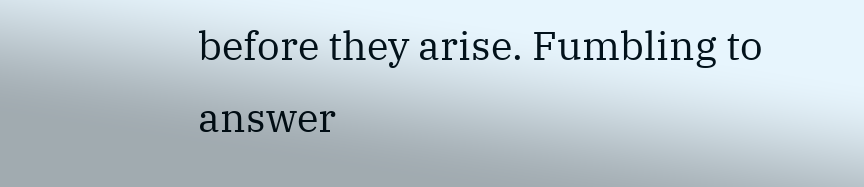before they arise. Fumbling to answer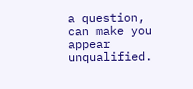a question, can make you appear unqualified.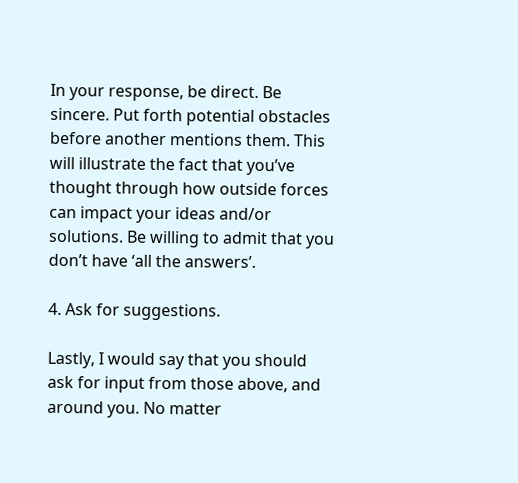In your response, be direct. Be sincere. Put forth potential obstacles before another mentions them. This will illustrate the fact that you’ve thought through how outside forces can impact your ideas and/or solutions. Be willing to admit that you don’t have ‘all the answers’.

4. Ask for suggestions.

Lastly, I would say that you should ask for input from those above, and around you. No matter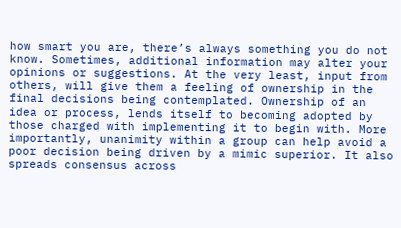how smart you are, there’s always something you do not know. Sometimes, additional information may alter your opinions or suggestions. At the very least, input from others, will give them a feeling of ownership in the final decisions being contemplated. Ownership of an idea or process, lends itself to becoming adopted by those charged with implementing it to begin with. More importantly, unanimity within a group can help avoid a poor decision being driven by a mimic superior. It also spreads consensus across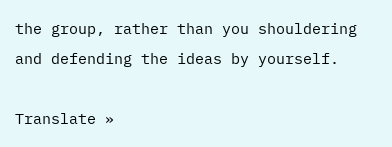the group, rather than you shouldering and defending the ideas by yourself.

Translate »